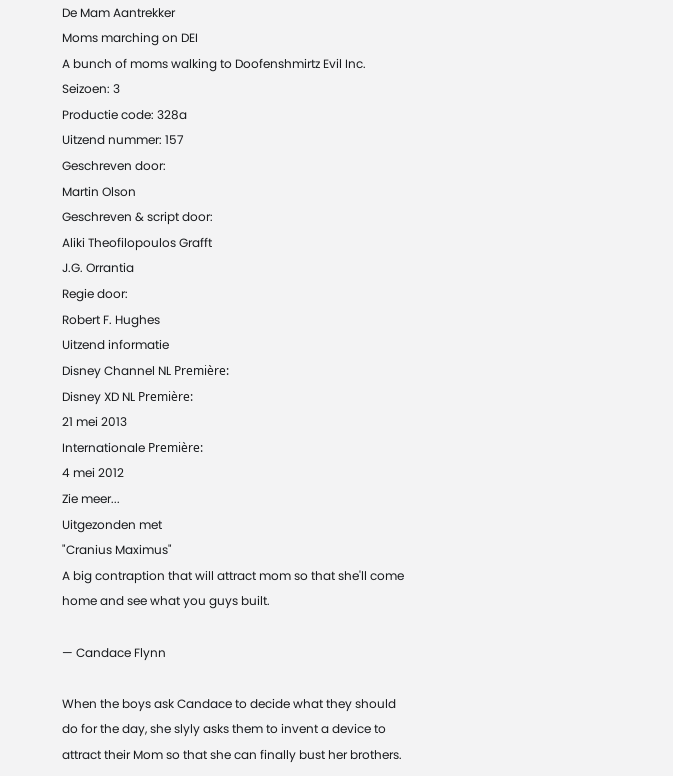De Mam Aantrekker
Moms marching on DEI
A bunch of moms walking to Doofenshmirtz Evil Inc.
Seizoen: 3
Productie code: 328a
Uitzend nummer: 157
Geschreven door:
Martin Olson
Geschreven & script door:
Aliki Theofilopoulos Grafft
J.G. Orrantia
Regie door:
Robert F. Hughes
Uitzend informatie
Disney Channel NL Première:
Disney XD NL Première:
21 mei 2013
Internationale Première:
4 mei 2012
Zie meer...
Uitgezonden met
"Cranius Maximus"
A big contraption that will attract mom so that she'll come home and see what you guys built.

— Candace Flynn

When the boys ask Candace to decide what they should do for the day, she slyly asks them to invent a device to attract their Mom so that she can finally bust her brothers.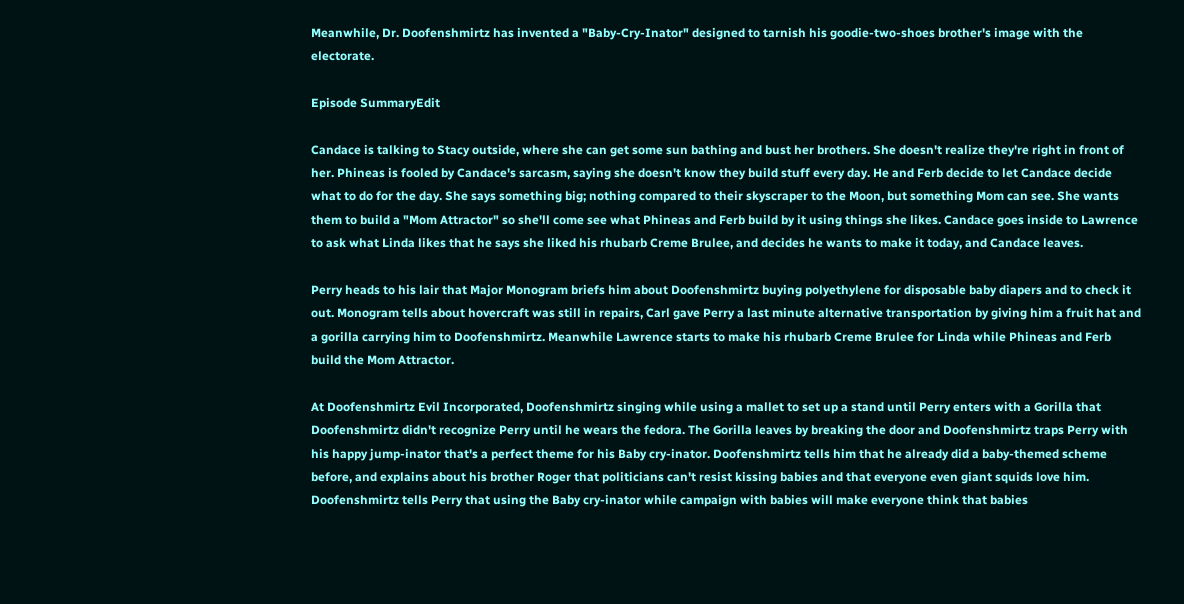Meanwhile, Dr. Doofenshmirtz has invented a "Baby-Cry-Inator" designed to tarnish his goodie-two-shoes brother's image with the electorate.

Episode SummaryEdit

Candace is talking to Stacy outside, where she can get some sun bathing and bust her brothers. She doesn't realize they're right in front of her. Phineas is fooled by Candace's sarcasm, saying she doesn't know they build stuff every day. He and Ferb decide to let Candace decide what to do for the day. She says something big; nothing compared to their skyscraper to the Moon, but something Mom can see. She wants them to build a "Mom Attractor" so she'll come see what Phineas and Ferb build by it using things she likes. Candace goes inside to Lawrence to ask what Linda likes that he says she liked his rhubarb Creme Brulee, and decides he wants to make it today, and Candace leaves.

Perry heads to his lair that Major Monogram briefs him about Doofenshmirtz buying polyethylene for disposable baby diapers and to check it out. Monogram tells about hovercraft was still in repairs, Carl gave Perry a last minute alternative transportation by giving him a fruit hat and a gorilla carrying him to Doofenshmirtz. Meanwhile Lawrence starts to make his rhubarb Creme Brulee for Linda while Phineas and Ferb build the Mom Attractor.

At Doofenshmirtz Evil Incorporated, Doofenshmirtz singing while using a mallet to set up a stand until Perry enters with a Gorilla that Doofenshmirtz didn't recognize Perry until he wears the fedora. The Gorilla leaves by breaking the door and Doofenshmirtz traps Perry with his happy jump-inator that's a perfect theme for his Baby cry-inator. Doofenshmirtz tells him that he already did a baby-themed scheme before, and explains about his brother Roger that politicians can't resist kissing babies and that everyone even giant squids love him. Doofenshmirtz tells Perry that using the Baby cry-inator while campaign with babies will make everyone think that babies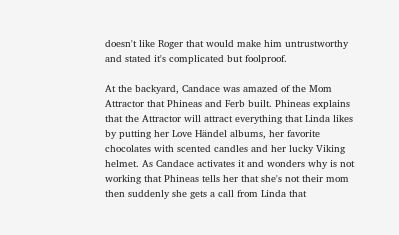doesn't like Roger that would make him untrustworthy and stated it's complicated but foolproof.

At the backyard, Candace was amazed of the Mom Attractor that Phineas and Ferb built. Phineas explains that the Attractor will attract everything that Linda likes by putting her Love Händel albums, her favorite chocolates with scented candles and her lucky Viking helmet. As Candace activates it and wonders why is not working that Phineas tells her that she's not their mom then suddenly she gets a call from Linda that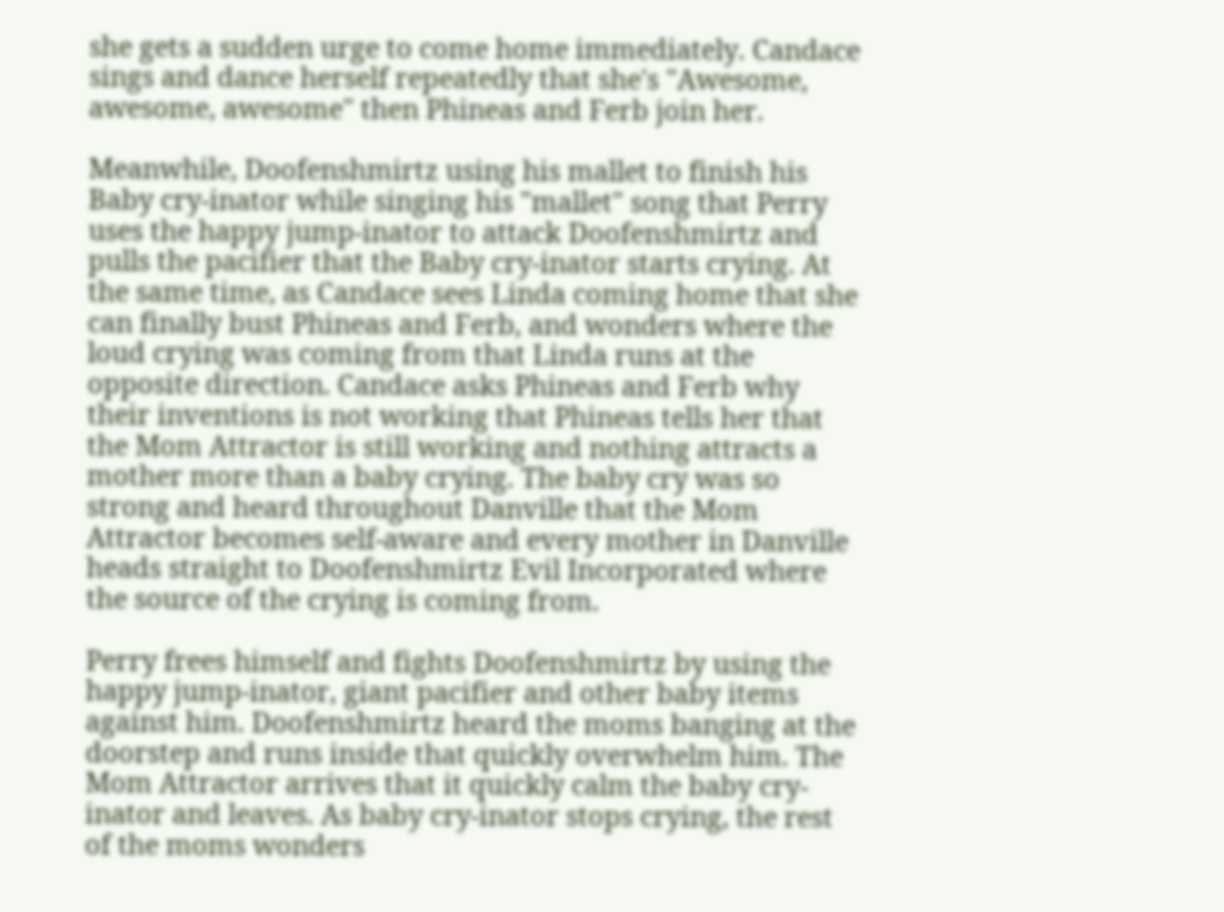she gets a sudden urge to come home immediately. Candace sings and dance herself repeatedly that she's "Awesome, awesome, awesome" then Phineas and Ferb join her.

Meanwhile, Doofenshmirtz using his mallet to finish his Baby cry-inator while singing his "mallet" song that Perry uses the happy jump-inator to attack Doofenshmirtz and pulls the pacifier that the Baby cry-inator starts crying. At the same time, as Candace sees Linda coming home that she can finally bust Phineas and Ferb, and wonders where the loud crying was coming from that Linda runs at the opposite direction. Candace asks Phineas and Ferb why their inventions is not working that Phineas tells her that the Mom Attractor is still working and nothing attracts a mother more than a baby crying. The baby cry was so strong and heard throughout Danville that the Mom Attractor becomes self-aware and every mother in Danville heads straight to Doofenshmirtz Evil Incorporated where the source of the crying is coming from.

Perry frees himself and fights Doofenshmirtz by using the happy jump-inator, giant pacifier and other baby items against him. Doofenshmirtz heard the moms banging at the doorstep and runs inside that quickly overwhelm him. The Mom Attractor arrives that it quickly calm the baby cry-inator and leaves. As baby cry-inator stops crying, the rest of the moms wonders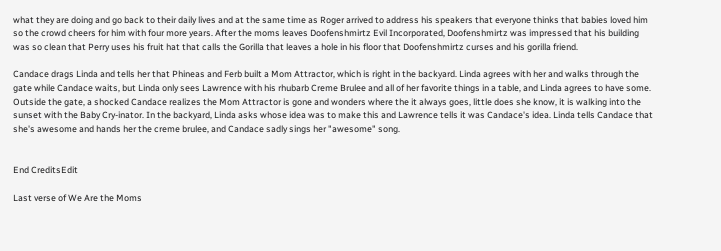what they are doing and go back to their daily lives and at the same time as Roger arrived to address his speakers that everyone thinks that babies loved him so the crowd cheers for him with four more years. After the moms leaves Doofenshmirtz Evil Incorporated, Doofenshmirtz was impressed that his building was so clean that Perry uses his fruit hat that calls the Gorilla that leaves a hole in his floor that Doofenshmirtz curses and his gorilla friend.

Candace drags Linda and tells her that Phineas and Ferb built a Mom Attractor, which is right in the backyard. Linda agrees with her and walks through the gate while Candace waits, but Linda only sees Lawrence with his rhubarb Creme Brulee and all of her favorite things in a table, and Linda agrees to have some. Outside the gate, a shocked Candace realizes the Mom Attractor is gone and wonders where the it always goes, little does she know, it is walking into the sunset with the Baby Cry-inator. In the backyard, Linda asks whose idea was to make this and Lawrence tells it was Candace's idea. Linda tells Candace that she's awesome and hands her the creme brulee, and Candace sadly sings her "awesome" song.


End CreditsEdit

Last verse of We Are the Moms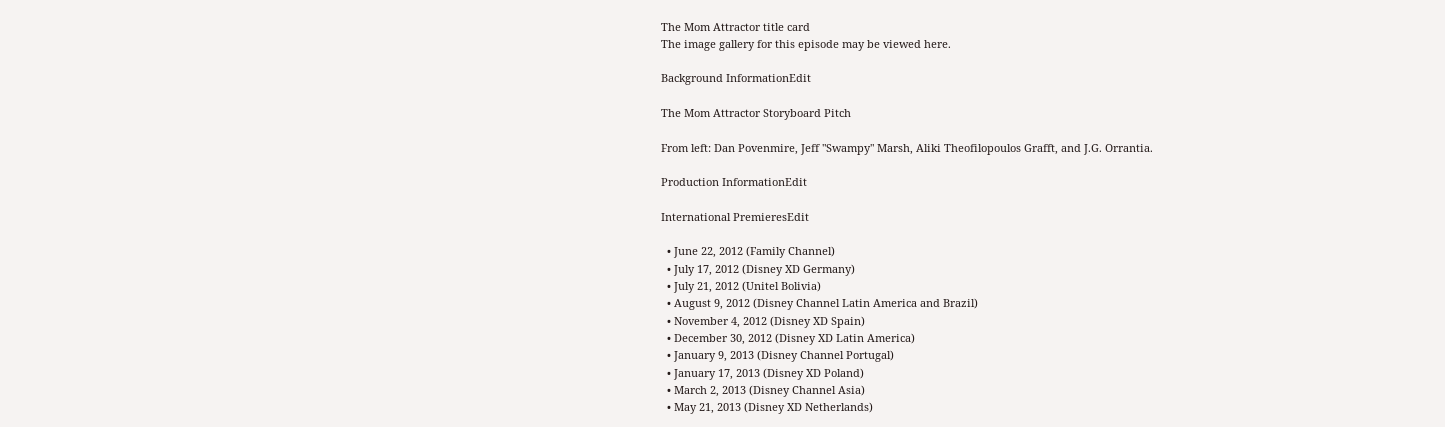The Mom Attractor title card
The image gallery for this episode may be viewed here.

Background InformationEdit

The Mom Attractor Storyboard Pitch

From left: Dan Povenmire, Jeff "Swampy" Marsh, Aliki Theofilopoulos Grafft, and J.G. Orrantia.

Production InformationEdit

International PremieresEdit

  • June 22, 2012 (Family Channel)
  • July 17, 2012 (Disney XD Germany)
  • July 21, 2012 (Unitel Bolivia)
  • August 9, 2012 (Disney Channel Latin America and Brazil)
  • November 4, 2012 (Disney XD Spain)
  • December 30, 2012 (Disney XD Latin America)
  • January 9, 2013 (Disney Channel Portugal)
  • January 17, 2013 (Disney XD Poland)
  • March 2, 2013 (Disney Channel Asia)
  • May 21, 2013 (Disney XD Netherlands)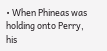• When Phineas was holding onto Perry, his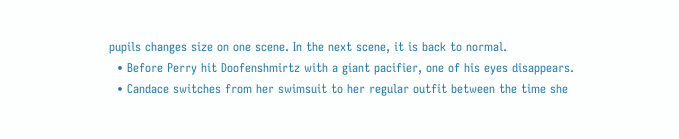pupils changes size on one scene. In the next scene, it is back to normal.
  • Before Perry hit Doofenshmirtz with a giant pacifier, one of his eyes disappears.
  • Candace switches from her swimsuit to her regular outfit between the time she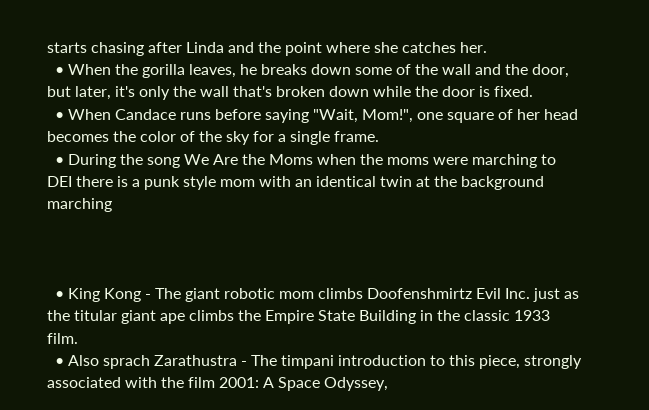starts chasing after Linda and the point where she catches her.
  • When the gorilla leaves, he breaks down some of the wall and the door, but later, it's only the wall that's broken down while the door is fixed.
  • When Candace runs before saying "Wait, Mom!", one square of her head becomes the color of the sky for a single frame.
  • During the song We Are the Moms when the moms were marching to DEI there is a punk style mom with an identical twin at the background marching



  • King Kong - The giant robotic mom climbs Doofenshmirtz Evil Inc. just as the titular giant ape climbs the Empire State Building in the classic 1933 film.
  • Also sprach Zarathustra - The timpani introduction to this piece, strongly associated with the film 2001: A Space Odyssey,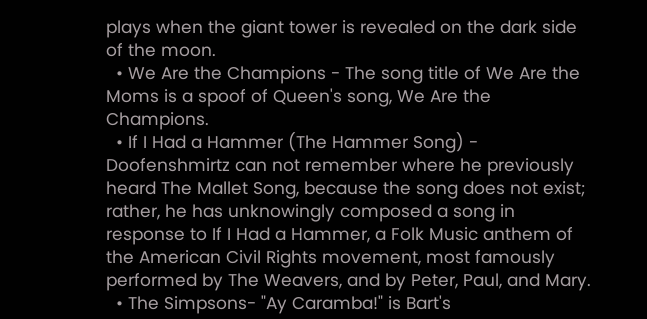plays when the giant tower is revealed on the dark side of the moon.
  • We Are the Champions - The song title of We Are the Moms is a spoof of Queen's song, We Are the Champions.
  • If I Had a Hammer (The Hammer Song) - Doofenshmirtz can not remember where he previously heard The Mallet Song, because the song does not exist; rather, he has unknowingly composed a song in response to If I Had a Hammer, a Folk Music anthem of the American Civil Rights movement, most famously performed by The Weavers, and by Peter, Paul, and Mary.
  • The Simpsons- "Ay Caramba!" is Bart's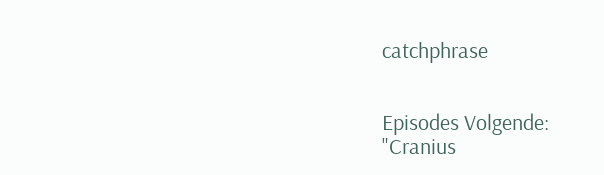catchphrase


Episodes Volgende:
"Cranius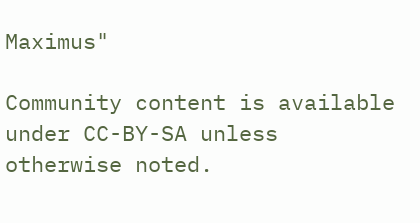Maximus"

Community content is available under CC-BY-SA unless otherwise noted.